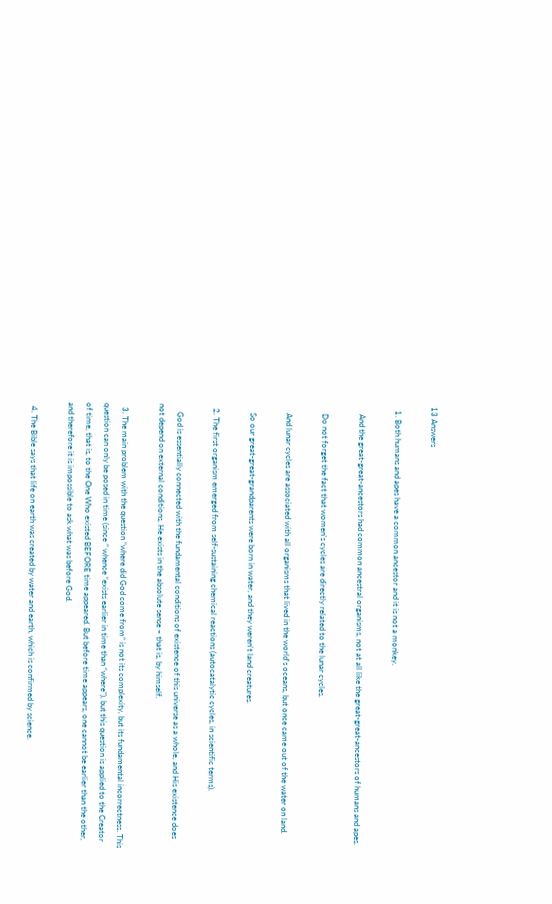13 Answers

  1. Both humans and apes have a common ancestor and it is not a monkey.

    And the great-great-ancestors had common ancestral organisms, not at all like the great-great-ancestors of humans and apes.

    Do not forget the fact that women's cycles are directly related to the lunar cycles.

    And lunar cycles are associated with all organisms that lived in the world's oceans, but once came out of the water on land.

    So our great-great-grandparents were born in water, and they weren't land creatures.

  2. The first organism emerged from self-sustaining chemical reactions (autocatalytic cycles, in scientific terms).

    God is essentially connected with the fundamental conditions of existence of this universe as a whole, and His existence does not depend on external conditions, He exists in the absolute sense – that is, by himself.

  3. The main problem with the question “where did God come from” is not its complexity, but its fundamental incorrectness. This question can only be posed in time (since ” whence “exists earlier in time than “where”), but this question is applied to the Creator of time, that is, to the One Who existed BEFORE time appeared. But before time appears, one cannot be earlier than the other, and therefore it is impossible to ask what was before God.

  4. The Bible says that life on earth was created by water and earth, which is confirmed by science.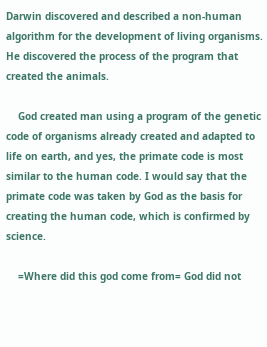Darwin discovered and described a non-human algorithm for the development of living organisms. He discovered the process of the program that created the animals.

    God created man using a program of the genetic code of organisms already created and adapted to life on earth, and yes, the primate code is most similar to the human code. I would say that the primate code was taken by God as the basis for creating the human code, which is confirmed by science.

    =Where did this god come from= God did not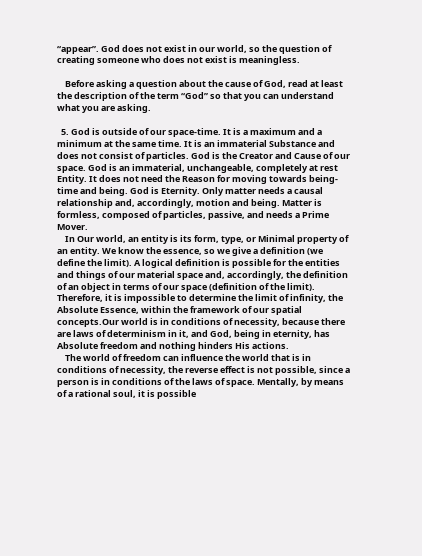“appear”. God does not exist in our world, so the question of creating someone who does not exist is meaningless.

    Before asking a question about the cause of God, read at least the description of the term “God” so that you can understand what you are asking.

  5. God is outside of our space-time. It is a maximum and a minimum at the same time. It is an immaterial Substance and does not consist of particles. God is the Creator and Cause of our space. God is an immaterial, unchangeable, completely at rest Entity. It does not need the Reason for moving towards being-time and being. God is Eternity. Only matter needs a causal relationship and, accordingly, motion and being. Matter is formless, composed of particles, passive, and needs a Prime Mover.
    In Our world, an entity is its form, type, or Minimal property of an entity. We know the essence, so we give a definition (we define the limit). A logical definition is possible for the entities and things of our material space and, accordingly, the definition of an object in terms of our space (definition of the limit). Therefore, it is impossible to determine the limit of infinity, the Absolute Essence, within the framework of our spatial concepts.Our world is in conditions of necessity, because there are laws of determinism in it, and God, being in eternity, has Absolute freedom and nothing hinders His actions.
    The world of freedom can influence the world that is in conditions of necessity, the reverse effect is not possible, since a person is in conditions of the laws of space. Mentally, by means of a rational soul, it is possible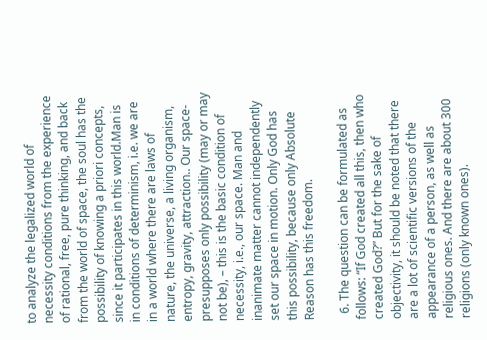to analyze the legalized world of necessity conditions from the experience of rational, free, pure thinking, and back from the world of space, the soul has the possibility of knowing a priori concepts, since it participates in this world.Man is in conditions of determinism, i.e. we are in a world where there are laws of nature, the universe, a living organism, entropy, gravity, attraction.. Our space-presupposes only possibility (may or may not be), – this is the basic condition of necessity, i.e., our space. Man and inanimate matter cannot independently set our space in motion. Only God has this possibility, because only Absolute Reason has this freedom.

  6. The question can be formulated as follows: “If God created all this, then who created God?” But for the sake of objectivity, it should be noted that there are a lot of scientific versions of the appearance of a person, as well as religious ones. And there are about 300 religions (only known ones).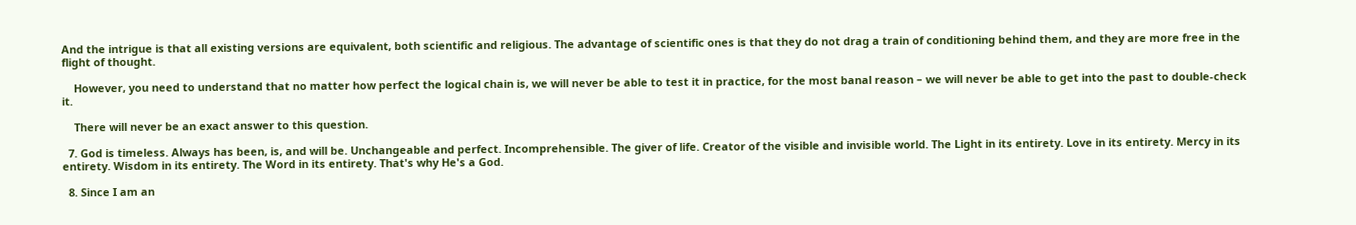And the intrigue is that all existing versions are equivalent, both scientific and religious. The advantage of scientific ones is that they do not drag a train of conditioning behind them, and they are more free in the flight of thought.

    However, you need to understand that no matter how perfect the logical chain is, we will never be able to test it in practice, for the most banal reason – we will never be able to get into the past to double-check it.

    There will never be an exact answer to this question.

  7. God is timeless. Always has been, is, and will be. Unchangeable and perfect. Incomprehensible. The giver of life. Creator of the visible and invisible world. The Light in its entirety. Love in its entirety. Mercy in its entirety. Wisdom in its entirety. The Word in its entirety. That's why He's a God.

  8. Since I am an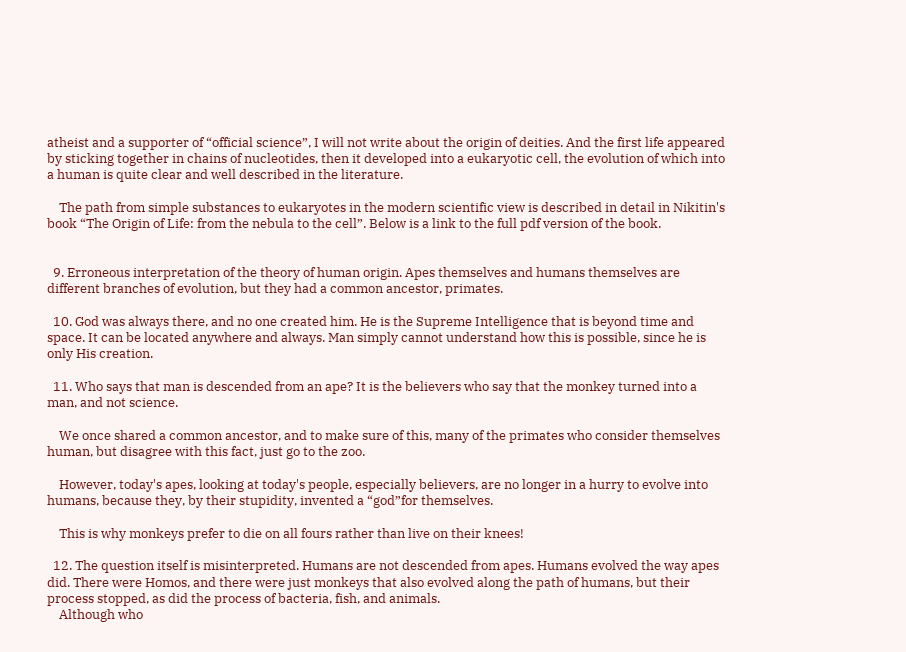atheist and a supporter of “official science”, I will not write about the origin of deities. And the first life appeared by sticking together in chains of nucleotides, then it developed into a eukaryotic cell, the evolution of which into a human is quite clear and well described in the literature.

    The path from simple substances to eukaryotes in the modern scientific view is described in detail in Nikitin's book “The Origin of Life: from the nebula to the cell”. Below is a link to the full pdf version of the book.


  9. Erroneous interpretation of the theory of human origin. Apes themselves and humans themselves are different branches of evolution, but they had a common ancestor, primates.

  10. God was always there, and no one created him. He is the Supreme Intelligence that is beyond time and space. It can be located anywhere and always. Man simply cannot understand how this is possible, since he is only His creation.

  11. Who says that man is descended from an ape? It is the believers who say that the monkey turned into a man, and not science.

    We once shared a common ancestor, and to make sure of this, many of the primates who consider themselves human, but disagree with this fact, just go to the zoo.

    However, today's apes, looking at today's people, especially believers, are no longer in a hurry to evolve into humans, because they, by their stupidity, invented a “god”for themselves.

    This is why monkeys prefer to die on all fours rather than live on their knees!

  12. The question itself is misinterpreted. Humans are not descended from apes. Humans evolved the way apes did. There were Homos, and there were just monkeys that also evolved along the path of humans, but their process stopped, as did the process of bacteria, fish, and animals.
    Although who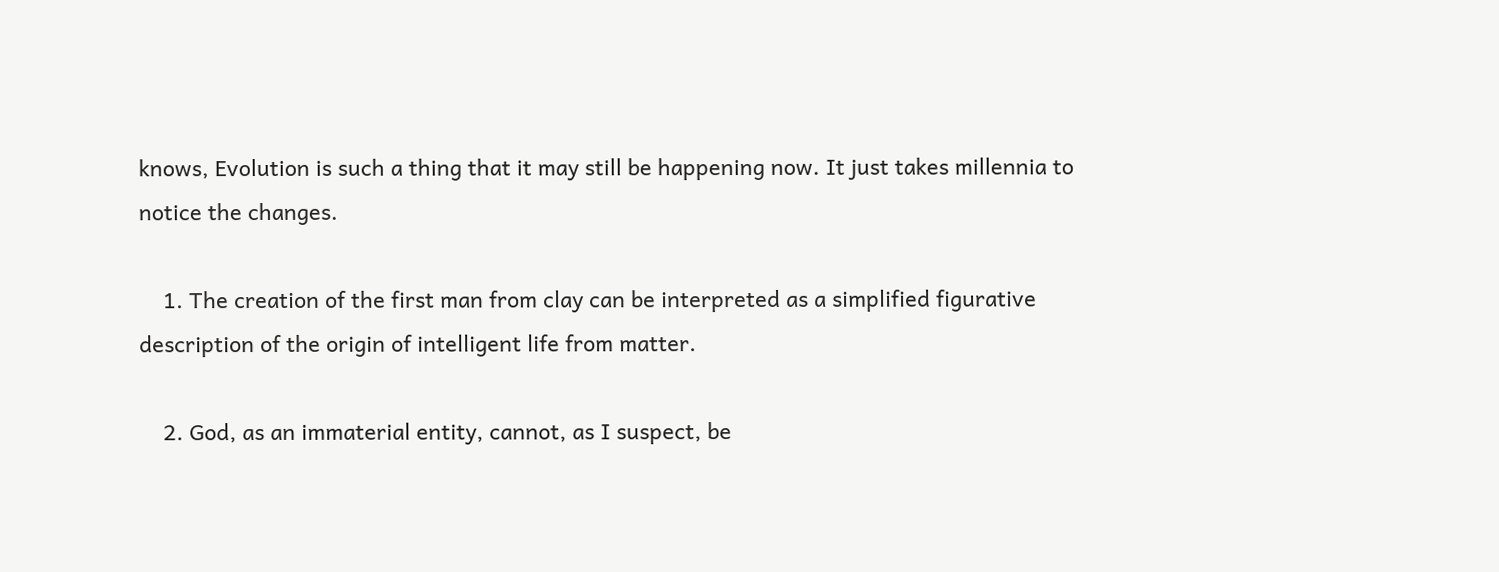knows, Evolution is such a thing that it may still be happening now. It just takes millennia to notice the changes.

    1. The creation of the first man from clay can be interpreted as a simplified figurative description of the origin of intelligent life from matter.

    2. God, as an immaterial entity, cannot, as I suspect, be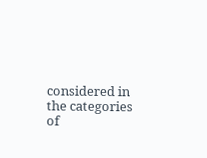considered in the categories of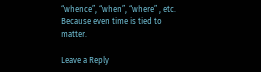“whence”, “when”, “where” , etc. Because even time is tied to matter.

Leave a Reply